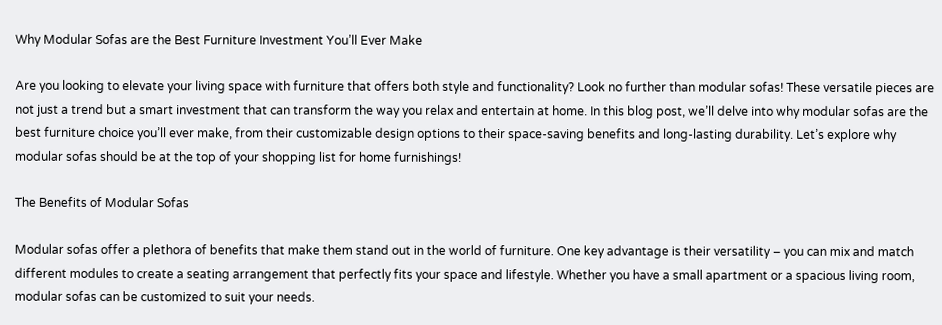Why Modular Sofas are the Best Furniture Investment You’ll Ever Make

Are you looking to elevate your living space with furniture that offers both style and functionality? Look no further than modular sofas! These versatile pieces are not just a trend but a smart investment that can transform the way you relax and entertain at home. In this blog post, we’ll delve into why modular sofas are the best furniture choice you’ll ever make, from their customizable design options to their space-saving benefits and long-lasting durability. Let’s explore why modular sofas should be at the top of your shopping list for home furnishings!

The Benefits of Modular Sofas

Modular sofas offer a plethora of benefits that make them stand out in the world of furniture. One key advantage is their versatility – you can mix and match different modules to create a seating arrangement that perfectly fits your space and lifestyle. Whether you have a small apartment or a spacious living room, modular sofas can be customized to suit your needs.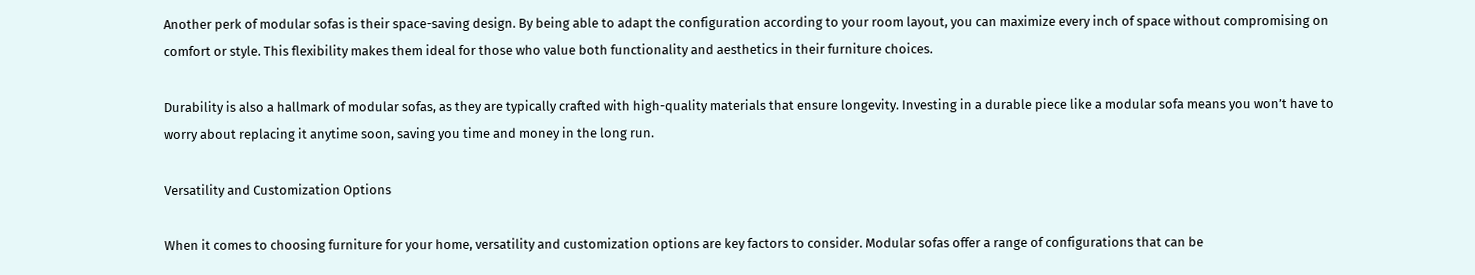Another perk of modular sofas is their space-saving design. By being able to adapt the configuration according to your room layout, you can maximize every inch of space without compromising on comfort or style. This flexibility makes them ideal for those who value both functionality and aesthetics in their furniture choices.

Durability is also a hallmark of modular sofas, as they are typically crafted with high-quality materials that ensure longevity. Investing in a durable piece like a modular sofa means you won’t have to worry about replacing it anytime soon, saving you time and money in the long run.

Versatility and Customization Options

When it comes to choosing furniture for your home, versatility and customization options are key factors to consider. Modular sofas offer a range of configurations that can be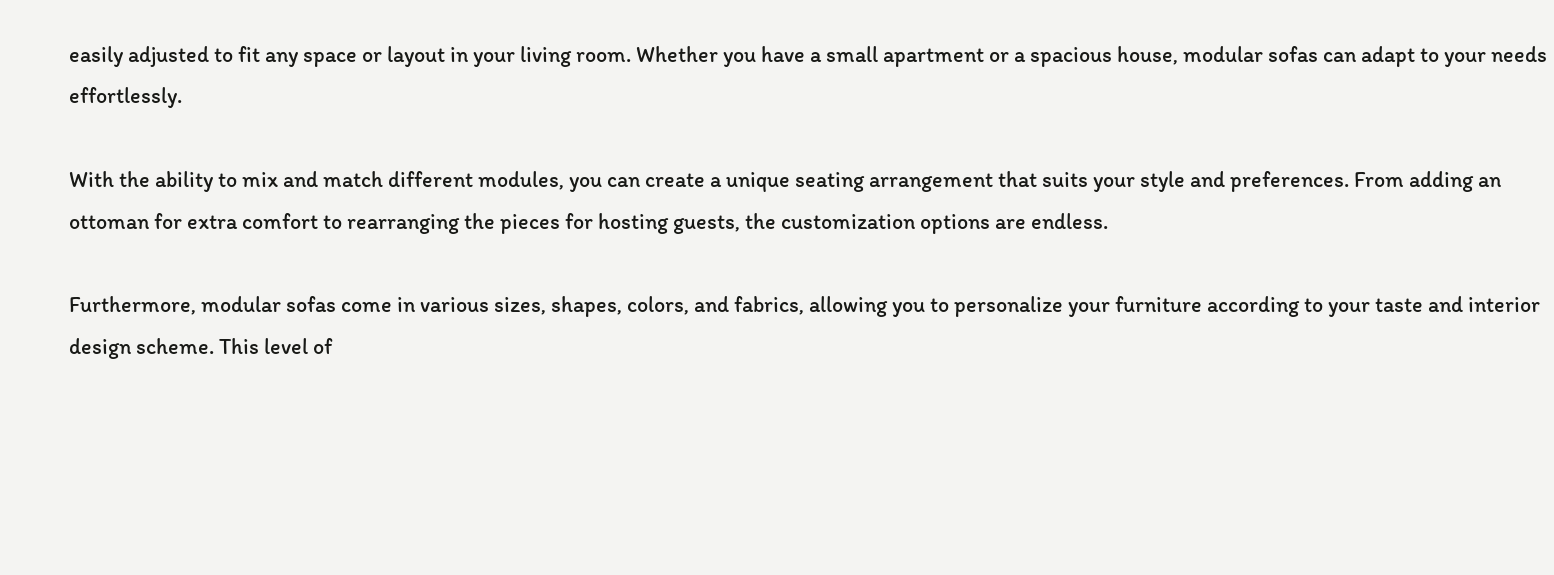easily adjusted to fit any space or layout in your living room. Whether you have a small apartment or a spacious house, modular sofas can adapt to your needs effortlessly.

With the ability to mix and match different modules, you can create a unique seating arrangement that suits your style and preferences. From adding an ottoman for extra comfort to rearranging the pieces for hosting guests, the customization options are endless.

Furthermore, modular sofas come in various sizes, shapes, colors, and fabrics, allowing you to personalize your furniture according to your taste and interior design scheme. This level of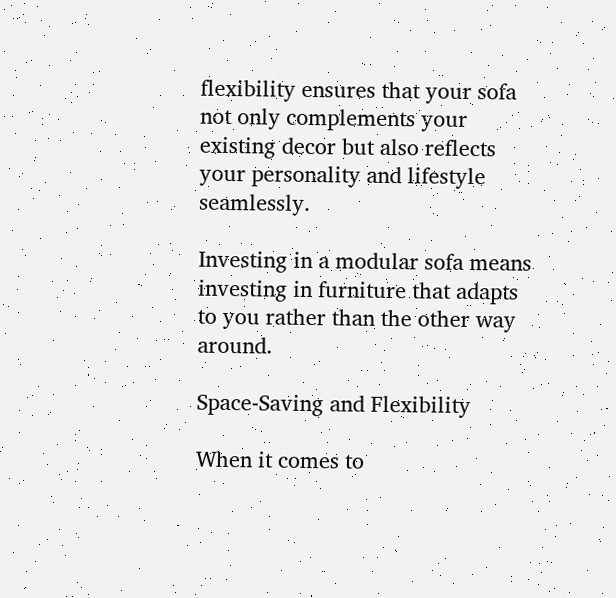flexibility ensures that your sofa not only complements your existing decor but also reflects your personality and lifestyle seamlessly.

Investing in a modular sofa means investing in furniture that adapts to you rather than the other way around.

Space-Saving and Flexibility

When it comes to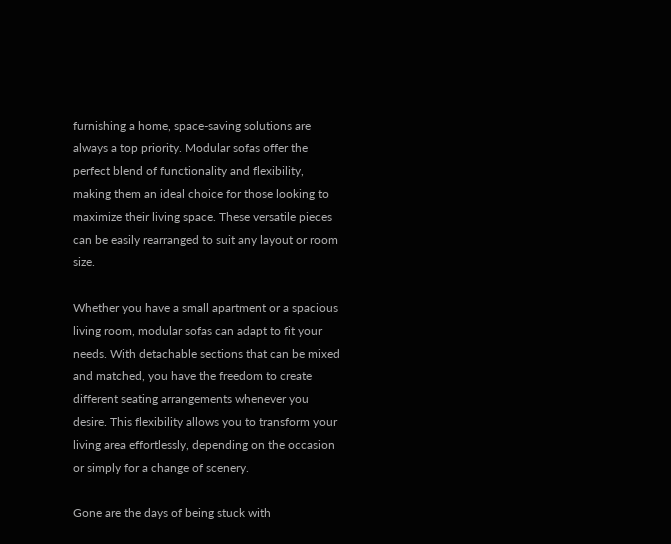furnishing a home, space-saving solutions are always a top priority. Modular sofas offer the perfect blend of functionality and flexibility, making them an ideal choice for those looking to maximize their living space. These versatile pieces can be easily rearranged to suit any layout or room size.

Whether you have a small apartment or a spacious living room, modular sofas can adapt to fit your needs. With detachable sections that can be mixed and matched, you have the freedom to create different seating arrangements whenever you desire. This flexibility allows you to transform your living area effortlessly, depending on the occasion or simply for a change of scenery.

Gone are the days of being stuck with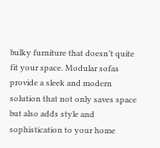bulky furniture that doesn’t quite fit your space. Modular sofas provide a sleek and modern solution that not only saves space but also adds style and sophistication to your home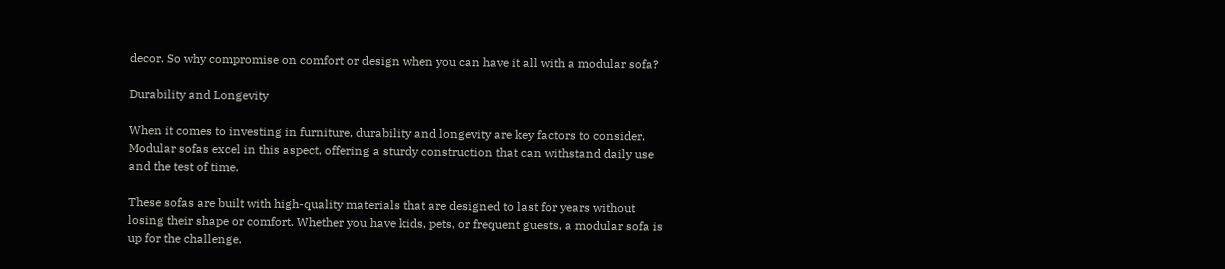decor. So why compromise on comfort or design when you can have it all with a modular sofa?

Durability and Longevity

When it comes to investing in furniture, durability and longevity are key factors to consider. Modular sofas excel in this aspect, offering a sturdy construction that can withstand daily use and the test of time.

These sofas are built with high-quality materials that are designed to last for years without losing their shape or comfort. Whether you have kids, pets, or frequent guests, a modular sofa is up for the challenge.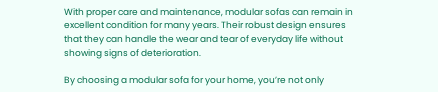With proper care and maintenance, modular sofas can remain in excellent condition for many years. Their robust design ensures that they can handle the wear and tear of everyday life without showing signs of deterioration.

By choosing a modular sofa for your home, you’re not only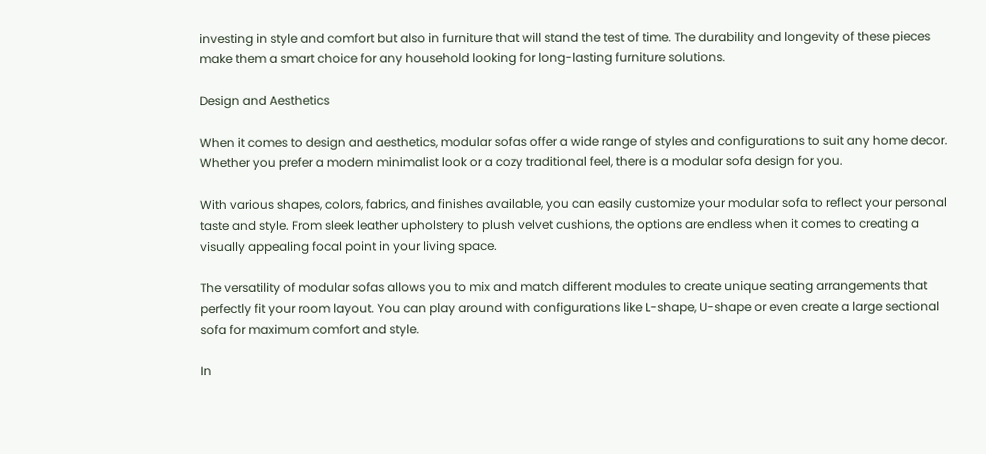investing in style and comfort but also in furniture that will stand the test of time. The durability and longevity of these pieces make them a smart choice for any household looking for long-lasting furniture solutions.

Design and Aesthetics

When it comes to design and aesthetics, modular sofas offer a wide range of styles and configurations to suit any home decor. Whether you prefer a modern minimalist look or a cozy traditional feel, there is a modular sofa design for you.

With various shapes, colors, fabrics, and finishes available, you can easily customize your modular sofa to reflect your personal taste and style. From sleek leather upholstery to plush velvet cushions, the options are endless when it comes to creating a visually appealing focal point in your living space.

The versatility of modular sofas allows you to mix and match different modules to create unique seating arrangements that perfectly fit your room layout. You can play around with configurations like L-shape, U-shape or even create a large sectional sofa for maximum comfort and style.

In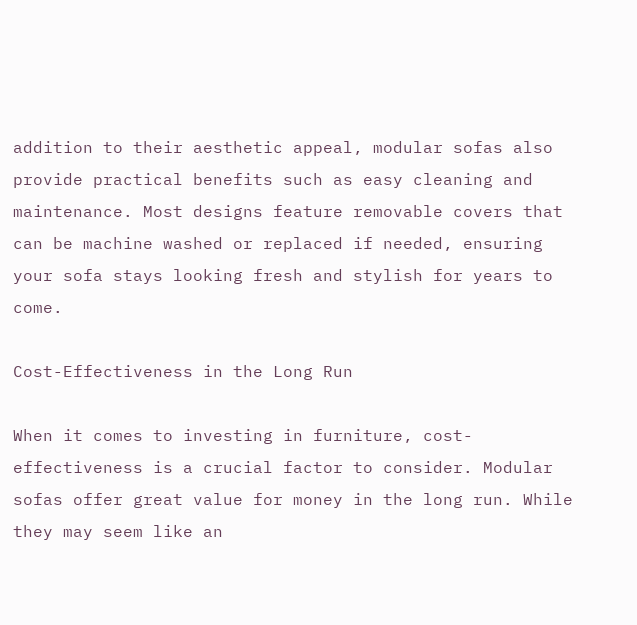addition to their aesthetic appeal, modular sofas also provide practical benefits such as easy cleaning and maintenance. Most designs feature removable covers that can be machine washed or replaced if needed, ensuring your sofa stays looking fresh and stylish for years to come.

Cost-Effectiveness in the Long Run

When it comes to investing in furniture, cost-effectiveness is a crucial factor to consider. Modular sofas offer great value for money in the long run. While they may seem like an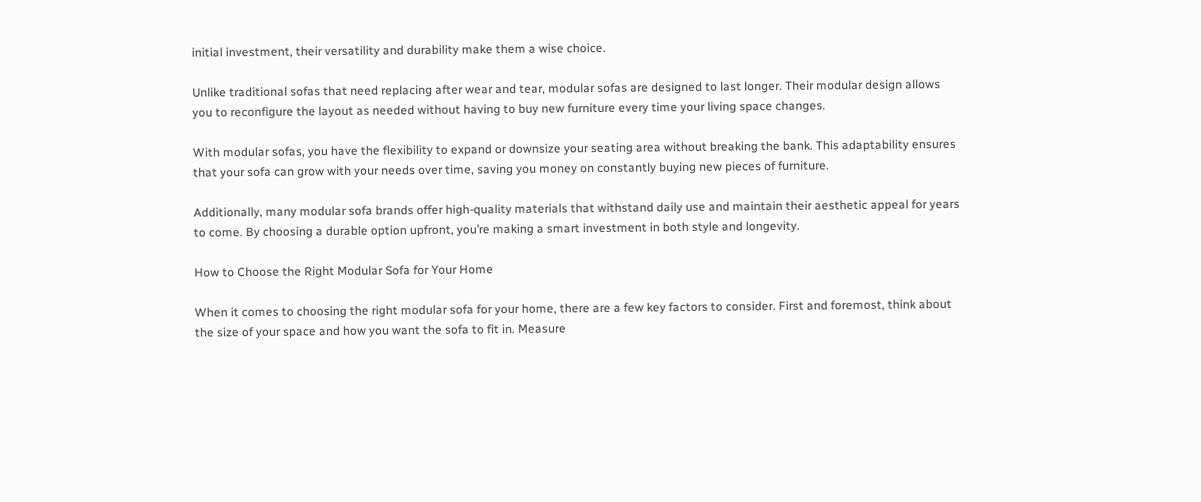initial investment, their versatility and durability make them a wise choice.

Unlike traditional sofas that need replacing after wear and tear, modular sofas are designed to last longer. Their modular design allows you to reconfigure the layout as needed without having to buy new furniture every time your living space changes.

With modular sofas, you have the flexibility to expand or downsize your seating area without breaking the bank. This adaptability ensures that your sofa can grow with your needs over time, saving you money on constantly buying new pieces of furniture.

Additionally, many modular sofa brands offer high-quality materials that withstand daily use and maintain their aesthetic appeal for years to come. By choosing a durable option upfront, you’re making a smart investment in both style and longevity.

How to Choose the Right Modular Sofa for Your Home

When it comes to choosing the right modular sofa for your home, there are a few key factors to consider. First and foremost, think about the size of your space and how you want the sofa to fit in. Measure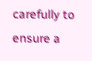carefully to ensure a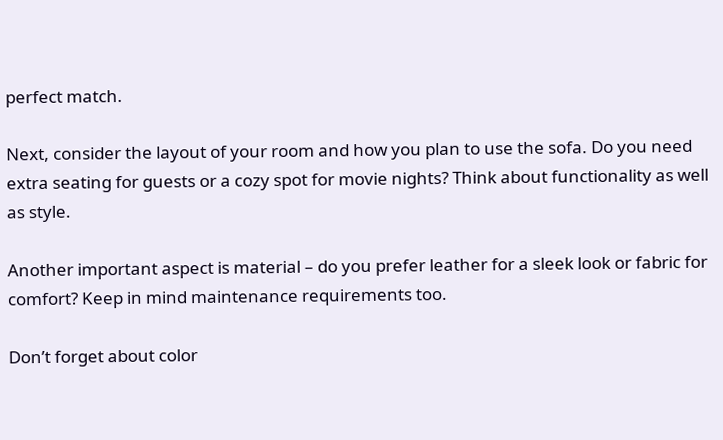perfect match.

Next, consider the layout of your room and how you plan to use the sofa. Do you need extra seating for guests or a cozy spot for movie nights? Think about functionality as well as style.

Another important aspect is material – do you prefer leather for a sleek look or fabric for comfort? Keep in mind maintenance requirements too.

Don’t forget about color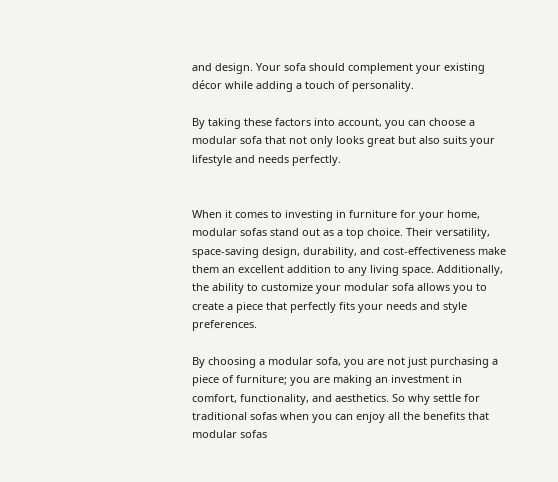and design. Your sofa should complement your existing décor while adding a touch of personality.

By taking these factors into account, you can choose a modular sofa that not only looks great but also suits your lifestyle and needs perfectly.


When it comes to investing in furniture for your home, modular sofas stand out as a top choice. Their versatility, space-saving design, durability, and cost-effectiveness make them an excellent addition to any living space. Additionally, the ability to customize your modular sofa allows you to create a piece that perfectly fits your needs and style preferences.

By choosing a modular sofa, you are not just purchasing a piece of furniture; you are making an investment in comfort, functionality, and aesthetics. So why settle for traditional sofas when you can enjoy all the benefits that modular sofas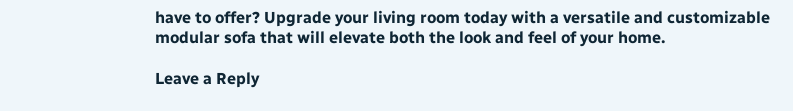have to offer? Upgrade your living room today with a versatile and customizable modular sofa that will elevate both the look and feel of your home.

Leave a Reply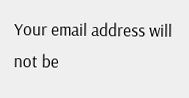Your email address will not be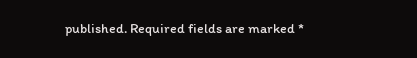published. Required fields are marked *